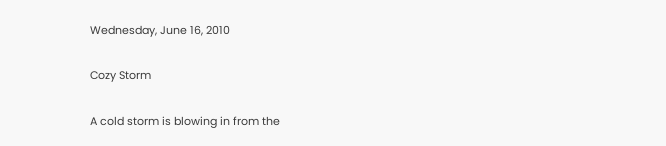Wednesday, June 16, 2010

Cozy Storm

A cold storm is blowing in from the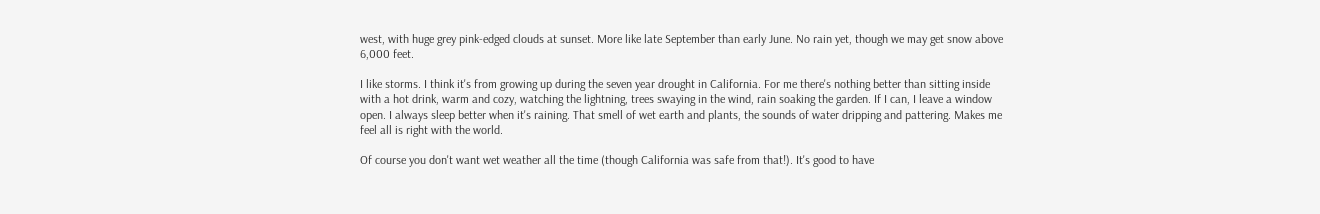west, with huge grey pink-edged clouds at sunset. More like late September than early June. No rain yet, though we may get snow above 6,000 feet.

I like storms. I think it's from growing up during the seven year drought in California. For me there's nothing better than sitting inside with a hot drink, warm and cozy, watching the lightning, trees swaying in the wind, rain soaking the garden. If I can, I leave a window open. I always sleep better when it's raining. That smell of wet earth and plants, the sounds of water dripping and pattering. Makes me feel all is right with the world.

Of course you don't want wet weather all the time (though California was safe from that!). It's good to have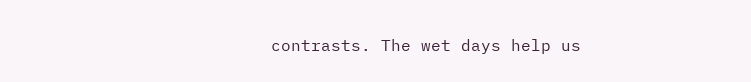contrasts. The wet days help us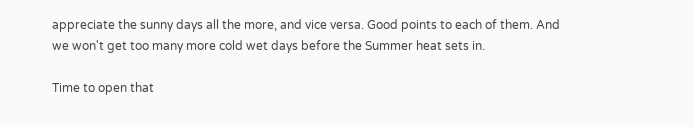appreciate the sunny days all the more, and vice versa. Good points to each of them. And we won't get too many more cold wet days before the Summer heat sets in.

Time to open that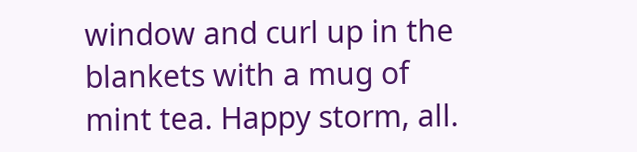window and curl up in the blankets with a mug of mint tea. Happy storm, all.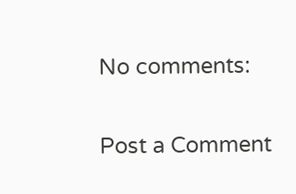No comments:

Post a Comment